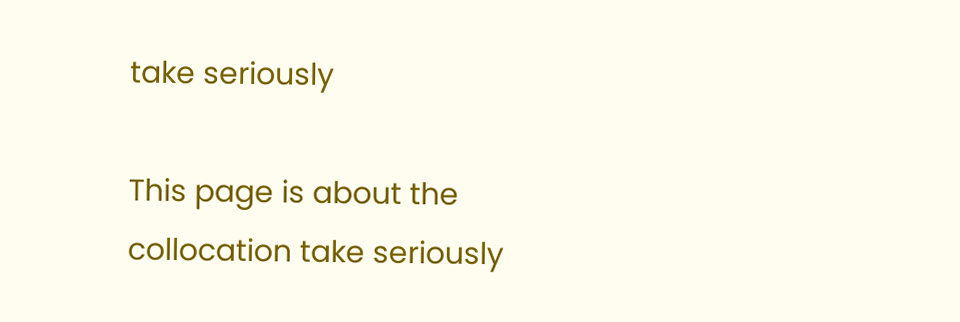take seriously

This page is about the collocation take seriously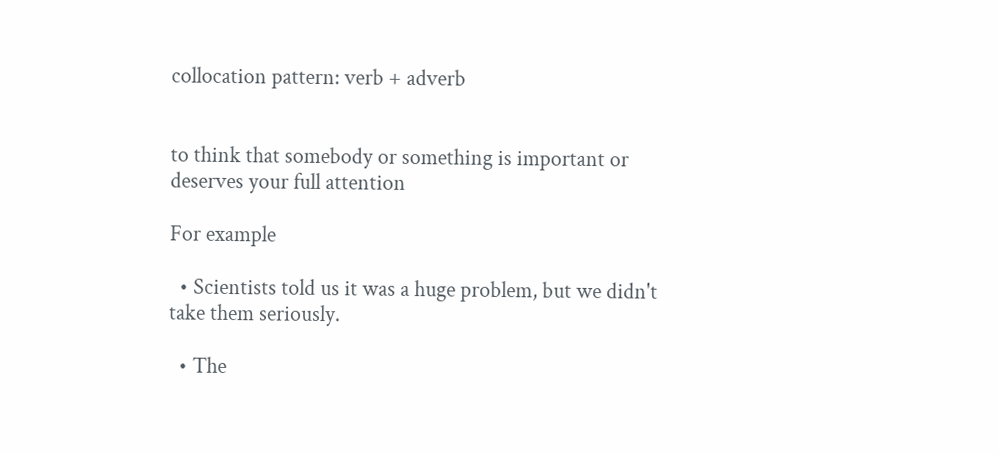collocation pattern: verb + adverb


to think that somebody or something is important or deserves your full attention

For example

  • Scientists told us it was a huge problem, but we didn't take them seriously.

  • The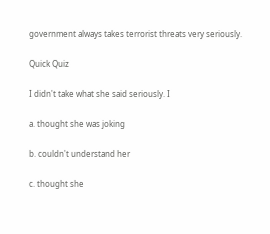government always takes terrorist threats very seriously.

Quick Quiz

I didn't take what she said seriously. I

a. thought she was joking

b. couldn't understand her

c. thought she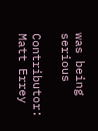was being serious

Contributor: Matt Errey